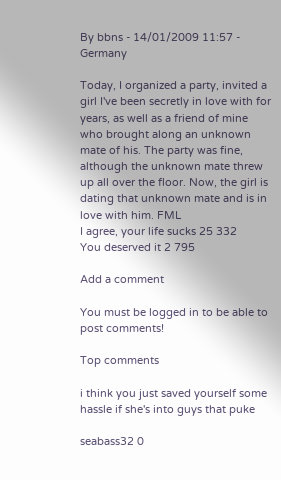By bbns - 14/01/2009 11:57 - Germany

Today, I organized a party, invited a girl I've been secretly in love with for years, as well as a friend of mine who brought along an unknown mate of his. The party was fine, although the unknown mate threw up all over the floor. Now, the girl is dating that unknown mate and is in love with him. FML
I agree, your life sucks 25 332
You deserved it 2 795

Add a comment

You must be logged in to be able to post comments!

Top comments

i think you just saved yourself some hassle if she's into guys that puke

seabass32 0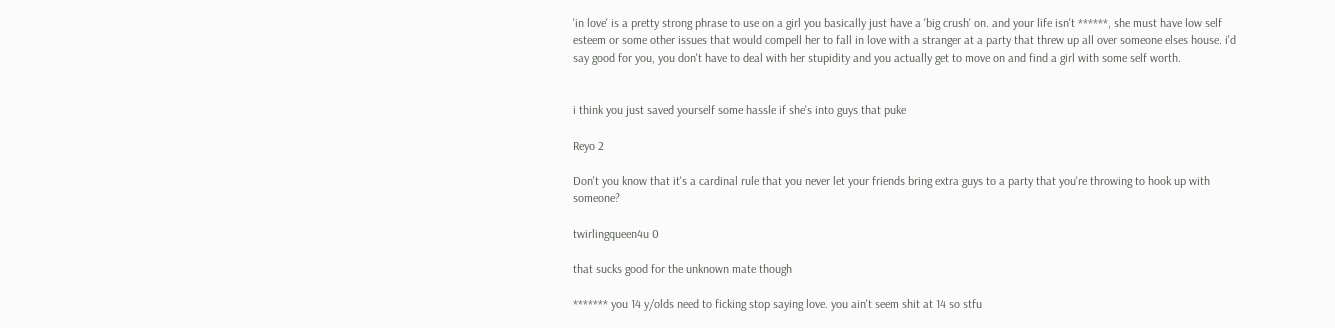'in love' is a pretty strong phrase to use on a girl you basically just have a 'big crush' on. and your life isn't ******, she must have low self esteem or some other issues that would compell her to fall in love with a stranger at a party that threw up all over someone elses house. i'd say good for you, you don't have to deal with her stupidity and you actually get to move on and find a girl with some self worth.


i think you just saved yourself some hassle if she's into guys that puke

Reyo 2

Don't you know that it's a cardinal rule that you never let your friends bring extra guys to a party that you're throwing to hook up with someone?

twirlingqueen4u 0

that sucks good for the unknown mate though

******* you 14 y/olds need to ficking stop saying love. you ain't seem shit at 14 so stfu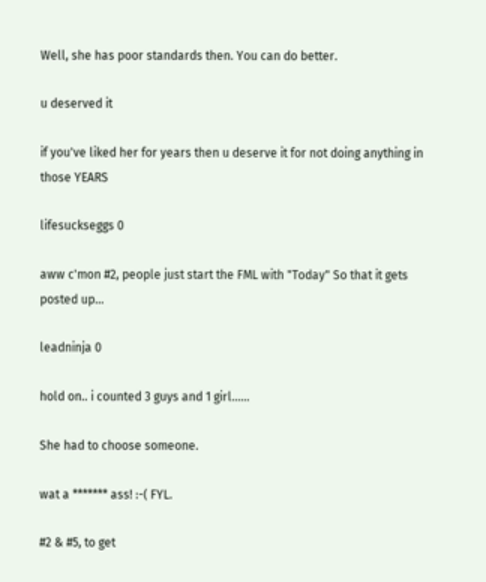Well, she has poor standards then. You can do better.

u deserved it

if you've liked her for years then u deserve it for not doing anything in those YEARS

lifesuckseggs 0

aww c'mon #2, people just start the FML with "Today" So that it gets posted up...

leadninja 0

hold on.. i counted 3 guys and 1 girl......

She had to choose someone.

wat a ******* ass! :-( FYL.

#2 & #5, to get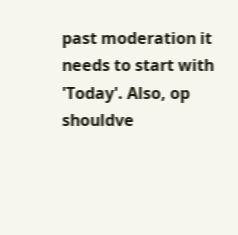past moderation it needs to start with 'Today'. Also, op shouldve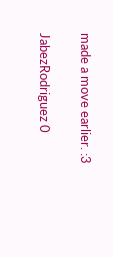made a move earlier. :3

JabezRodriguez 0